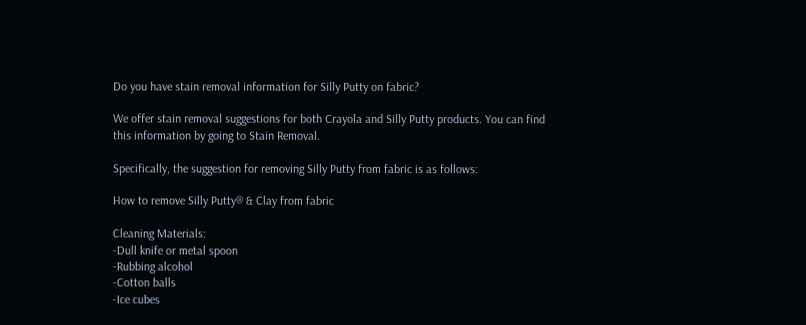Do you have stain removal information for Silly Putty on fabric?

We offer stain removal suggestions for both Crayola and Silly Putty products. You can find this information by going to Stain Removal.

Specifically, the suggestion for removing Silly Putty from fabric is as follows:

How to remove Silly Putty® & Clay from fabric

Cleaning Materials:
-Dull knife or metal spoon
-Rubbing alcohol
-Cotton balls
-Ice cubes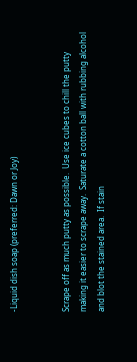-Liquid dish soap (preferred: Dawn or Joy)


Scrape off as much putty as possible.  Use ice cubes to chill the putty making it easier to scrape away.  Saturate a cotton ball with rubbing alcohol and blot the stained area.  If stain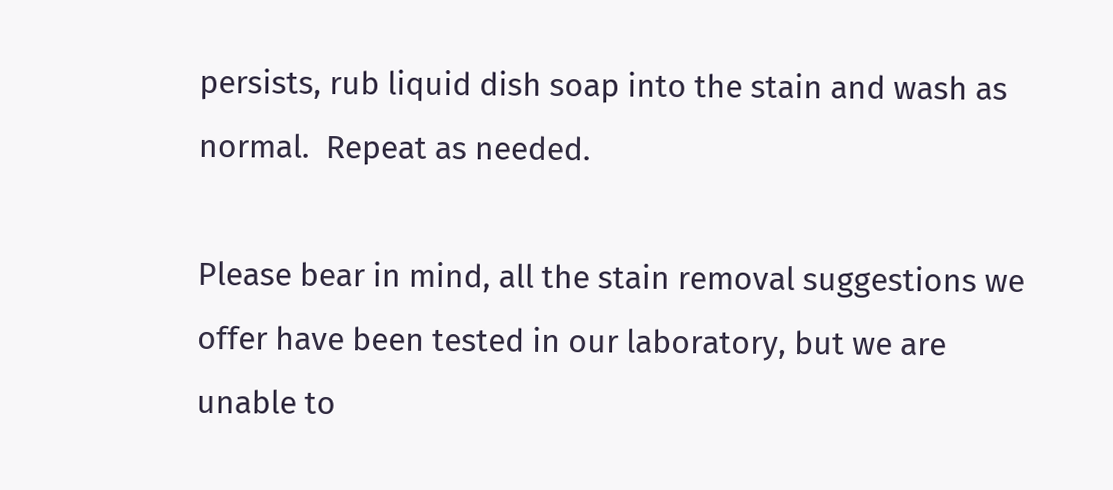persists, rub liquid dish soap into the stain and wash as normal.  Repeat as needed.

Please bear in mind, all the stain removal suggestions we offer have been tested in our laboratory, but we are unable to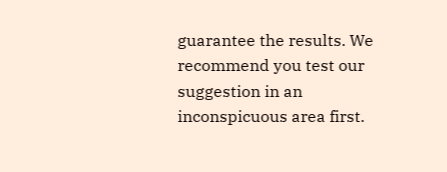guarantee the results. We recommend you test our suggestion in an inconspicuous area first.